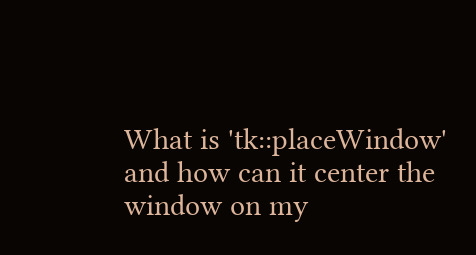What is 'tk::placeWindow' and how can it center the window on my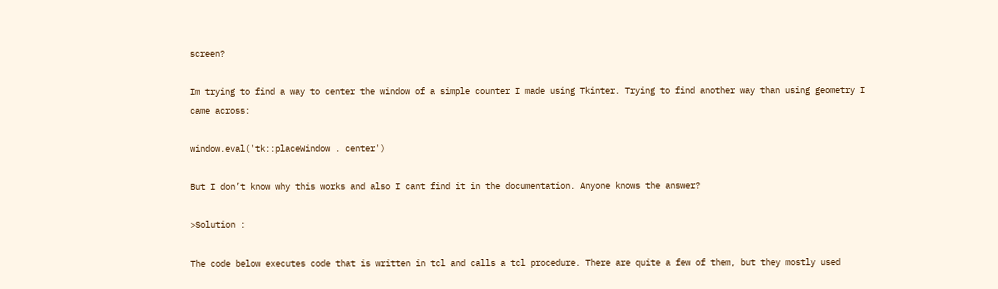screen?

Im trying to find a way to center the window of a simple counter I made using Tkinter. Trying to find another way than using geometry I came across:

window.eval('tk::placeWindow . center')

But I don’t know why this works and also I cant find it in the documentation. Anyone knows the answer?

>Solution :

The code below executes code that is written in tcl and calls a tcl procedure. There are quite a few of them, but they mostly used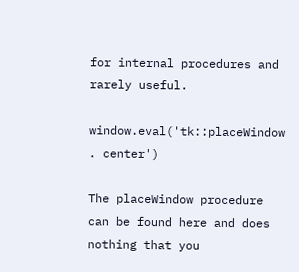for internal procedures and rarely useful.

window.eval('tk::placeWindow . center')

The placeWindow procedure can be found here and does nothing that you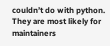couldn’t do with python. They are most likely for maintainers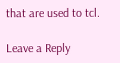that are used to tcl.

Leave a Reply